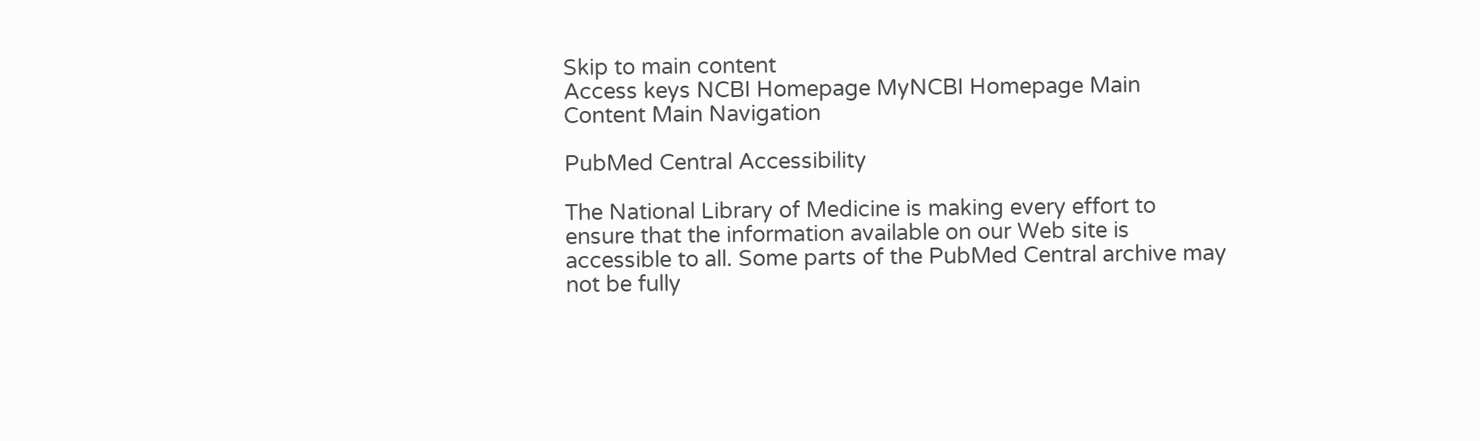Skip to main content
Access keys NCBI Homepage MyNCBI Homepage Main Content Main Navigation

PubMed Central Accessibility

The National Library of Medicine is making every effort to ensure that the information available on our Web site is accessible to all. Some parts of the PubMed Central archive may not be fully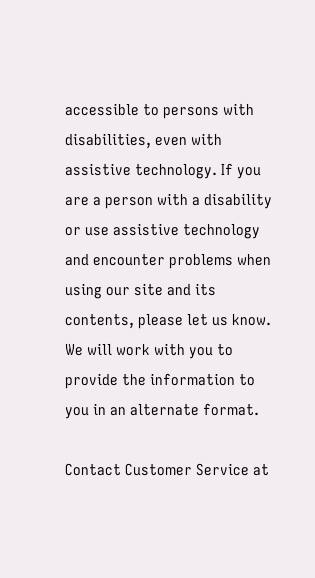accessible to persons with disabilities, even with assistive technology. If you are a person with a disability or use assistive technology and encounter problems when using our site and its contents, please let us know. We will work with you to provide the information to you in an alternate format.

Contact Customer Service at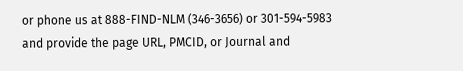or phone us at 888-FIND-NLM (346-3656) or 301-594-5983 and provide the page URL, PMCID, or Journal and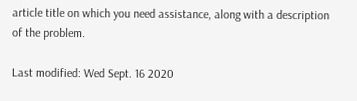article title on which you need assistance, along with a description of the problem.

Last modified: Wed Sept. 16 2020